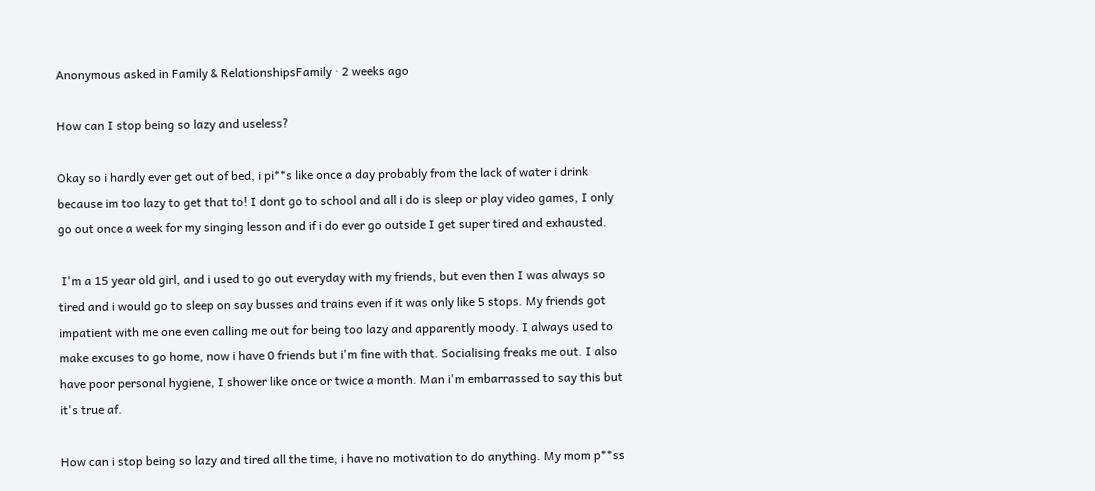Anonymous asked in Family & RelationshipsFamily · 2 weeks ago

How can I stop being so lazy and useless?

Okay so i hardly ever get out of bed, i pi**s like once a day probably from the lack of water i drink because im too lazy to get that to! I dont go to school and all i do is sleep or play video games, I only go out once a week for my singing lesson and if i do ever go outside I get super tired and exhausted.

 I'm a 15 year old girl, and i used to go out everyday with my friends, but even then I was always so tired and i would go to sleep on say busses and trains even if it was only like 5 stops. My friends got impatient with me one even calling me out for being too lazy and apparently moody. I always used to make excuses to go home, now i have 0 friends but i'm fine with that. Socialising freaks me out. I also have poor personal hygiene, I shower like once or twice a month. Man i'm embarrassed to say this but it's true af.

How can i stop being so lazy and tired all the time, i have no motivation to do anything. My mom p**ss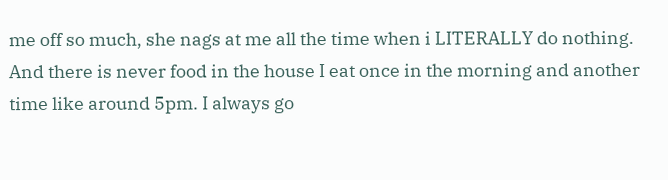me off so much, she nags at me all the time when i LITERALLY do nothing. And there is never food in the house I eat once in the morning and another time like around 5pm. I always go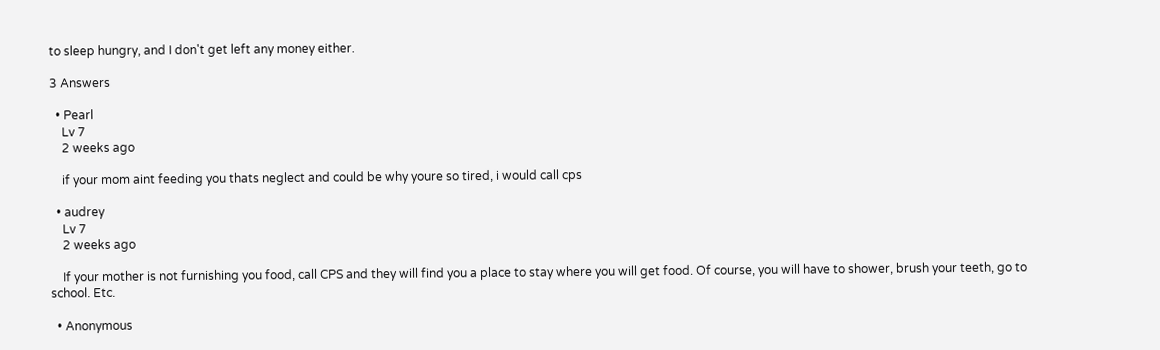to sleep hungry, and I don't get left any money either.

3 Answers

  • Pearl
    Lv 7
    2 weeks ago

    if your mom aint feeding you thats neglect and could be why youre so tired, i would call cps

  • audrey
    Lv 7
    2 weeks ago

    If your mother is not furnishing you food, call CPS and they will find you a place to stay where you will get food. Of course, you will have to shower, brush your teeth, go to school. Etc.

  • Anonymous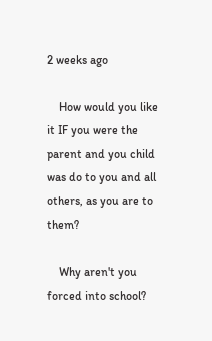2 weeks ago

    How would you like it IF you were the parent and you child was do to you and all others, as you are to them?

    Why aren't you forced into school?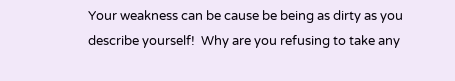Your weakness can be cause be being as dirty as you describe yourself!  Why are you refusing to take any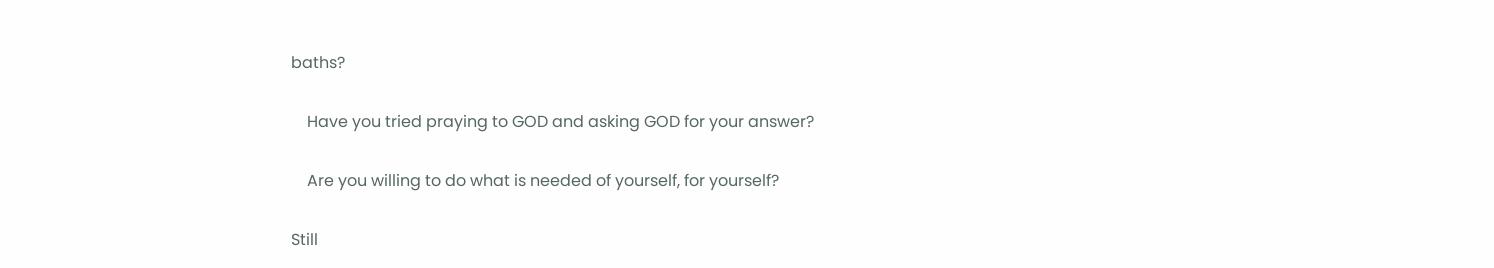baths?

    Have you tried praying to GOD and asking GOD for your answer?

    Are you willing to do what is needed of yourself, for yourself?

Still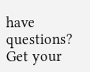have questions? Get your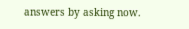answers by asking now.